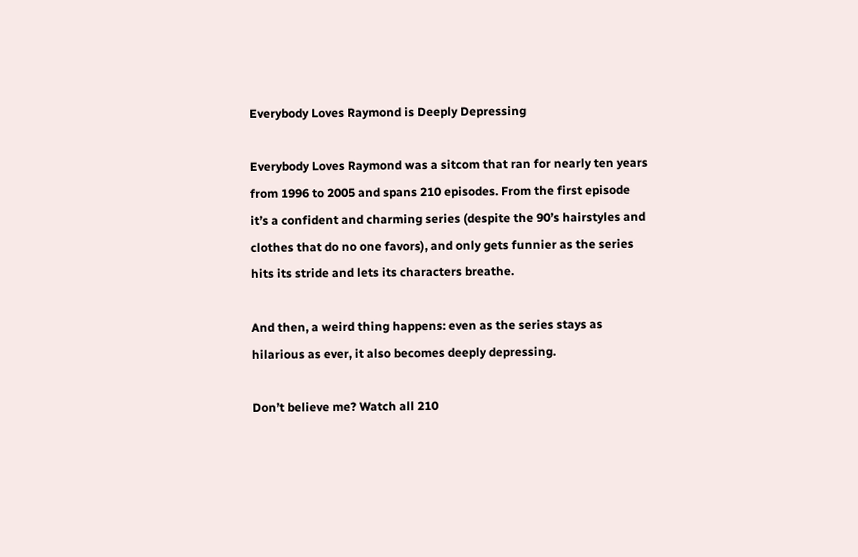Everybody Loves Raymond is Deeply Depressing

Everybody Loves Raymond was a sitcom that ran for nearly ten years from 1996 to 2005 and spans 210 episodes. From the first episode it’s a confident and charming series (despite the 90’s hairstyles and clothes that do no one favors), and only gets funnier as the series hits its stride and lets its characters breathe.

And then, a weird thing happens: even as the series stays as hilarious as ever, it also becomes deeply depressing.

Don’t believe me? Watch all 210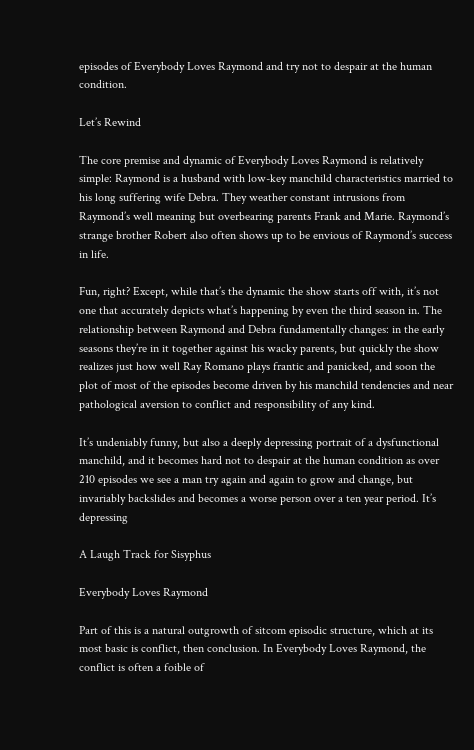episodes of Everybody Loves Raymond and try not to despair at the human condition.

Let’s Rewind

The core premise and dynamic of Everybody Loves Raymond is relatively simple: Raymond is a husband with low-key manchild characteristics married to his long suffering wife Debra. They weather constant intrusions from Raymond’s well meaning but overbearing parents Frank and Marie. Raymond’s strange brother Robert also often shows up to be envious of Raymond’s success in life.

Fun, right? Except, while that’s the dynamic the show starts off with, it’s not one that accurately depicts what’s happening by even the third season in. The relationship between Raymond and Debra fundamentally changes: in the early seasons they’re in it together against his wacky parents, but quickly the show realizes just how well Ray Romano plays frantic and panicked, and soon the plot of most of the episodes become driven by his manchild tendencies and near pathological aversion to conflict and responsibility of any kind.

It’s undeniably funny, but also a deeply depressing portrait of a dysfunctional manchild, and it becomes hard not to despair at the human condition as over 210 episodes we see a man try again and again to grow and change, but invariably backslides and becomes a worse person over a ten year period. It’s depressing

A Laugh Track for Sisyphus

Everybody Loves Raymond

Part of this is a natural outgrowth of sitcom episodic structure, which at its most basic is conflict, then conclusion. In Everybody Loves Raymond, the conflict is often a foible of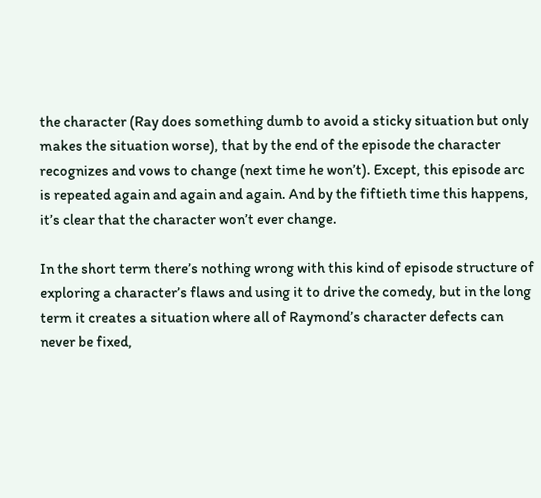the character (Ray does something dumb to avoid a sticky situation but only makes the situation worse), that by the end of the episode the character recognizes and vows to change (next time he won’t). Except, this episode arc is repeated again and again and again. And by the fiftieth time this happens, it’s clear that the character won’t ever change.

In the short term there’s nothing wrong with this kind of episode structure of exploring a character’s flaws and using it to drive the comedy, but in the long term it creates a situation where all of Raymond’s character defects can never be fixed,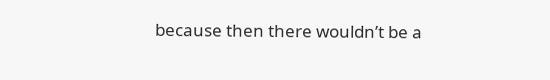because then there wouldn’t be a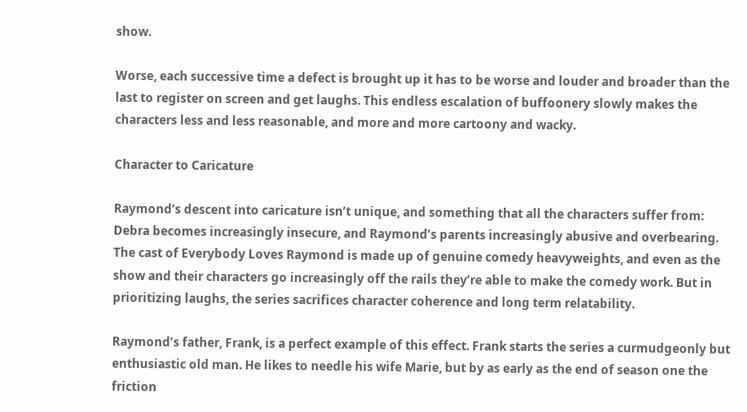show.

Worse, each successive time a defect is brought up it has to be worse and louder and broader than the last to register on screen and get laughs. This endless escalation of buffoonery slowly makes the characters less and less reasonable, and more and more cartoony and wacky.

Character to Caricature

Raymond’s descent into caricature isn’t unique, and something that all the characters suffer from: Debra becomes increasingly insecure, and Raymond’s parents increasingly abusive and overbearing. The cast of Everybody Loves Raymond is made up of genuine comedy heavyweights, and even as the show and their characters go increasingly off the rails they’re able to make the comedy work. But in prioritizing laughs, the series sacrifices character coherence and long term relatability.

Raymond’s father, Frank, is a perfect example of this effect. Frank starts the series a curmudgeonly but enthusiastic old man. He likes to needle his wife Marie, but by as early as the end of season one the friction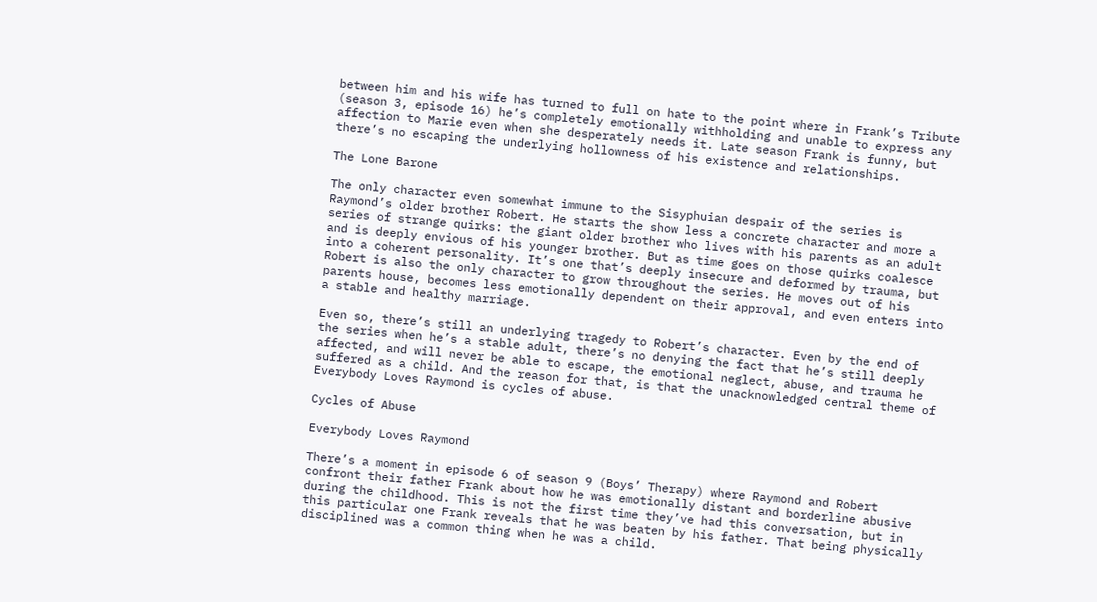between him and his wife has turned to full on hate to the point where in Frank’s Tribute (season 3, episode 16) he’s completely emotionally withholding and unable to express any affection to Marie even when she desperately needs it. Late season Frank is funny, but there’s no escaping the underlying hollowness of his existence and relationships.

The Lone Barone

The only character even somewhat immune to the Sisyphuian despair of the series is Raymond’s older brother Robert. He starts the show less a concrete character and more a series of strange quirks: the giant older brother who lives with his parents as an adult and is deeply envious of his younger brother. But as time goes on those quirks coalesce into a coherent personality. It’s one that’s deeply insecure and deformed by trauma, but Robert is also the only character to grow throughout the series. He moves out of his parents house, becomes less emotionally dependent on their approval, and even enters into a stable and healthy marriage.

Even so, there’s still an underlying tragedy to Robert’s character. Even by the end of the series when he’s a stable adult, there’s no denying the fact that he’s still deeply affected, and will never be able to escape, the emotional neglect, abuse, and trauma he suffered as a child. And the reason for that, is that the unacknowledged central theme of Everybody Loves Raymond is cycles of abuse.

Cycles of Abuse

Everybody Loves Raymond

There’s a moment in episode 6 of season 9 (Boys’ Therapy) where Raymond and Robert confront their father Frank about how he was emotionally distant and borderline abusive during the childhood. This is not the first time they’ve had this conversation, but in this particular one Frank reveals that he was beaten by his father. That being physically disciplined was a common thing when he was a child.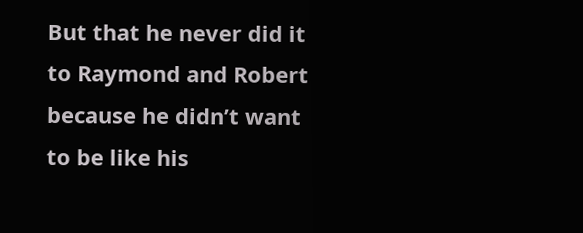But that he never did it to Raymond and Robert because he didn’t want to be like his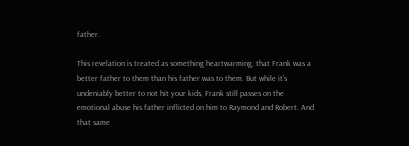father.

This revelation is treated as something heartwarming, that Frank was a better father to them than his father was to them. But while it’s undeniably better to not hit your kids, Frank still passes on the emotional abuse his father inflicted on him to Raymond and Robert. And that same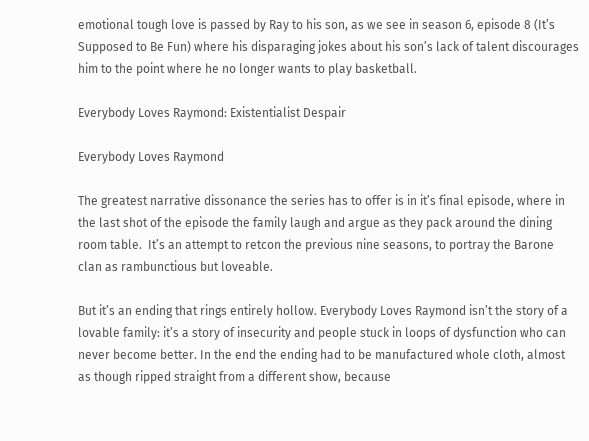emotional tough love is passed by Ray to his son, as we see in season 6, episode 8 (It’s Supposed to Be Fun) where his disparaging jokes about his son’s lack of talent discourages him to the point where he no longer wants to play basketball.

Everybody Loves Raymond: Existentialist Despair

Everybody Loves Raymond

The greatest narrative dissonance the series has to offer is in it’s final episode, where in the last shot of the episode the family laugh and argue as they pack around the dining room table.  It’s an attempt to retcon the previous nine seasons, to portray the Barone clan as rambunctious but loveable.

But it’s an ending that rings entirely hollow. Everybody Loves Raymond isn’t the story of a lovable family: it’s a story of insecurity and people stuck in loops of dysfunction who can never become better. In the end the ending had to be manufactured whole cloth, almost as though ripped straight from a different show, because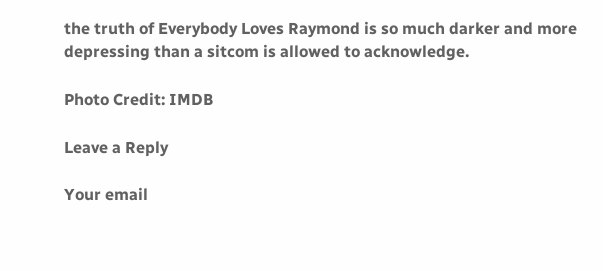the truth of Everybody Loves Raymond is so much darker and more depressing than a sitcom is allowed to acknowledge.

Photo Credit: IMDB

Leave a Reply

Your email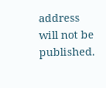address will not be published.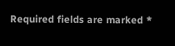Required fields are marked *